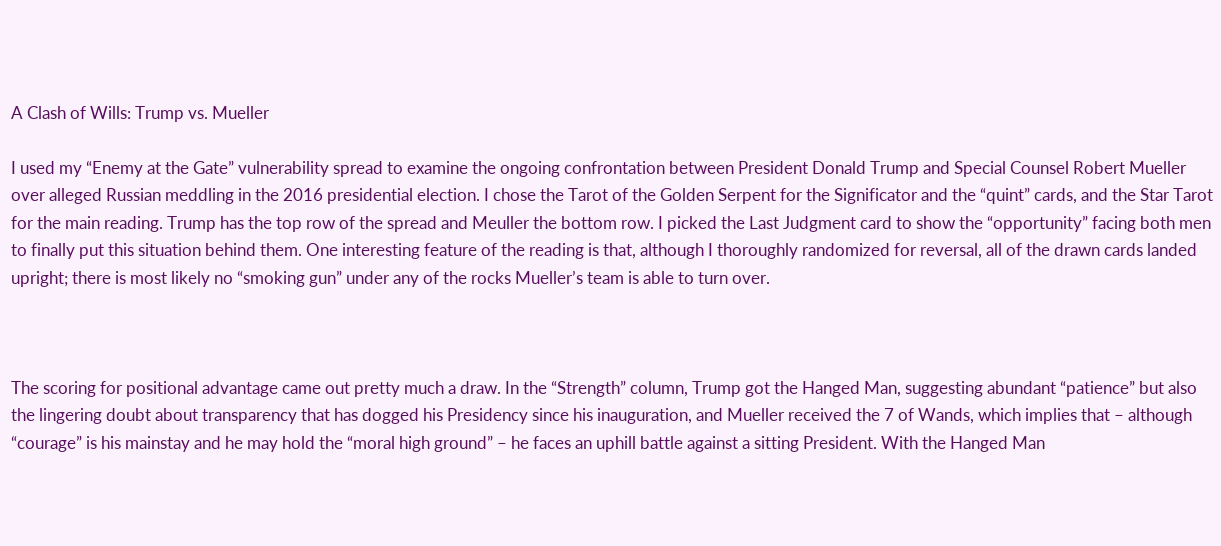A Clash of Wills: Trump vs. Mueller

I used my “Enemy at the Gate” vulnerability spread to examine the ongoing confrontation between President Donald Trump and Special Counsel Robert Mueller over alleged Russian meddling in the 2016 presidential election. I chose the Tarot of the Golden Serpent for the Significator and the “quint” cards, and the Star Tarot for the main reading. Trump has the top row of the spread and Meuller the bottom row. I picked the Last Judgment card to show the “opportunity” facing both men to finally put this situation behind them. One interesting feature of the reading is that, although I thoroughly randomized for reversal, all of the drawn cards landed upright; there is most likely no “smoking gun” under any of the rocks Mueller’s team is able to turn over.



The scoring for positional advantage came out pretty much a draw. In the “Strength” column, Trump got the Hanged Man, suggesting abundant “patience” but also  the lingering doubt about transparency that has dogged his Presidency since his inauguration, and Mueller received the 7 of Wands, which implies that – although “courage” is his mainstay and he may hold the “moral high ground” – he faces an uphill battle against a sitting President. With the Hanged Man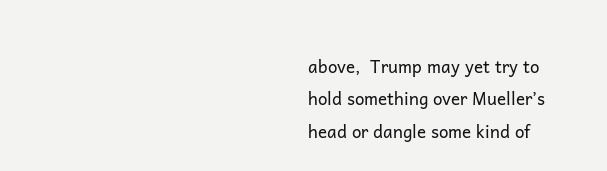above,  Trump may yet try to hold something over Mueller’s head or dangle some kind of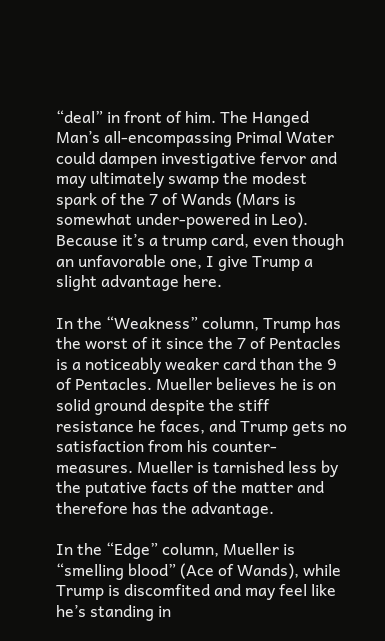“deal” in front of him. The Hanged Man’s all-encompassing Primal Water could dampen investigative fervor and may ultimately swamp the modest spark of the 7 of Wands (Mars is somewhat under-powered in Leo). Because it’s a trump card, even though an unfavorable one, I give Trump a slight advantage here.

In the “Weakness” column, Trump has the worst of it since the 7 of Pentacles is a noticeably weaker card than the 9 of Pentacles. Mueller believes he is on solid ground despite the stiff resistance he faces, and Trump gets no satisfaction from his counter-measures. Mueller is tarnished less by the putative facts of the matter and therefore has the advantage.

In the “Edge” column, Mueller is “smelling blood” (Ace of Wands), while Trump is discomfited and may feel like he’s standing in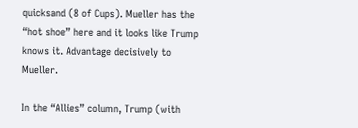quicksand (8 of Cups). Mueller has the “hot shoe” here and it looks like Trump knows it. Advantage decisively to Mueller.

In the “Allies” column, Trump (with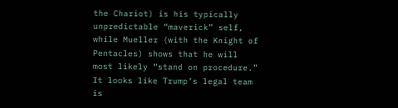the Chariot) is his typically unpredictable “maverick” self, while Mueller (with the Knight of Pentacles) shows that he will most likely “stand on procedure.” It looks like Trump’s legal team is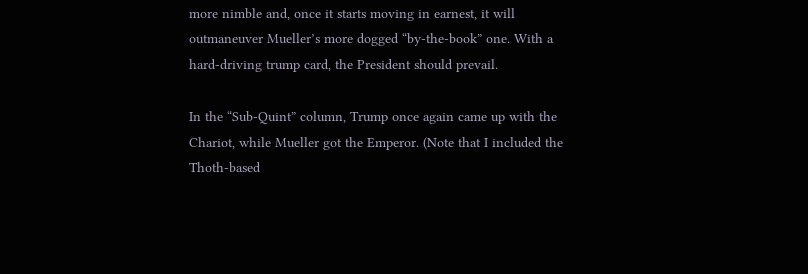more nimble and, once it starts moving in earnest, it will outmaneuver Mueller’s more dogged “by-the-book” one. With a hard-driving trump card, the President should prevail.

In the “Sub-Quint” column, Trump once again came up with the Chariot, while Mueller got the Emperor. (Note that I included the Thoth-based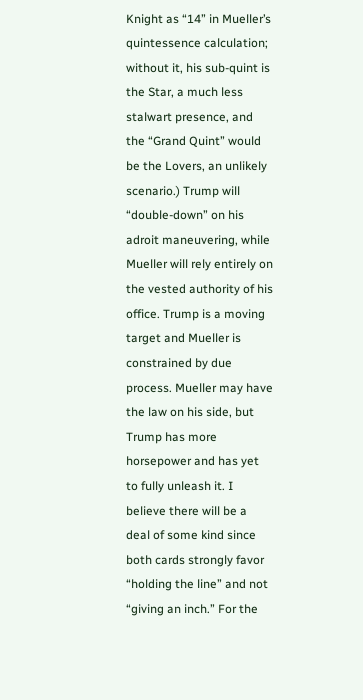Knight as “14” in Mueller’s quintessence calculation; without it, his sub-quint is the Star, a much less stalwart presence, and the “Grand Quint” would be the Lovers, an unlikely scenario.) Trump will “double-down” on his adroit maneuvering, while Mueller will rely entirely on the vested authority of his office. Trump is a moving target and Mueller is constrained by due process. Mueller may have the law on his side, but Trump has more horsepower and has yet to fully unleash it. I believe there will be a deal of some kind since both cards strongly favor “holding the line” and not “giving an inch.” For the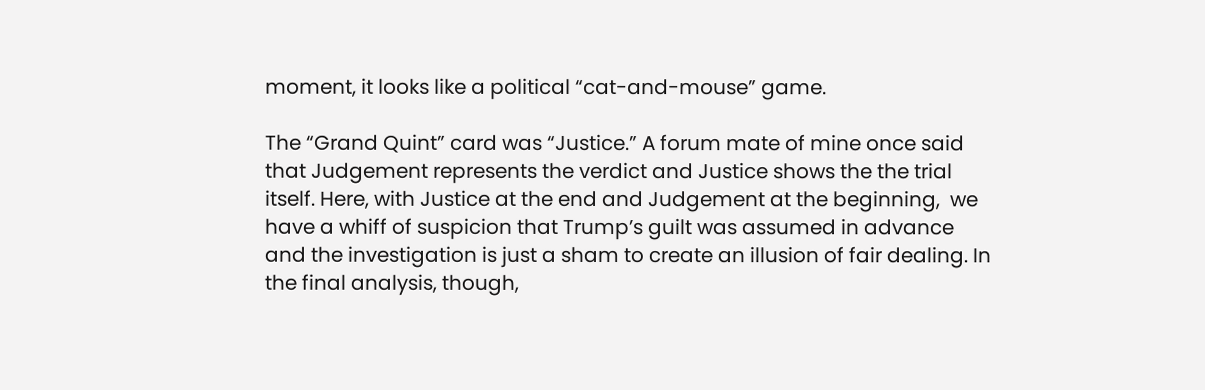moment, it looks like a political “cat-and-mouse” game.

The “Grand Quint” card was “Justice.” A forum mate of mine once said that Judgement represents the verdict and Justice shows the the trial itself. Here, with Justice at the end and Judgement at the beginning,  we have a whiff of suspicion that Trump’s guilt was assumed in advance and the investigation is just a sham to create an illusion of fair dealing. In the final analysis, though,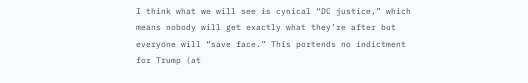I think what we will see is cynical “DC justice,” which means nobody will get exactly what they’re after but everyone will “save face.” This portends no indictment for Trump (at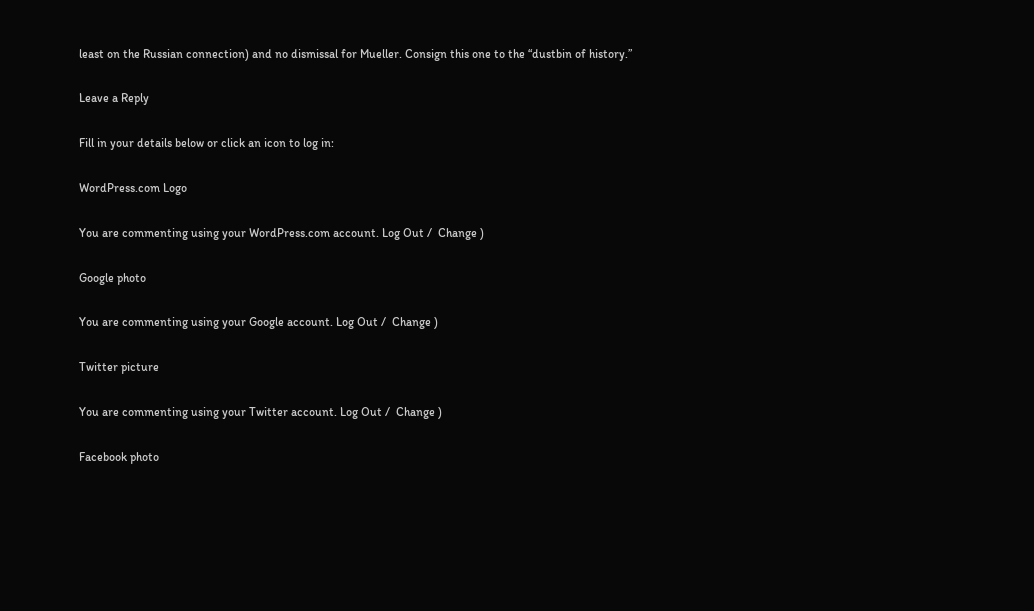least on the Russian connection) and no dismissal for Mueller. Consign this one to the “dustbin of history.”

Leave a Reply

Fill in your details below or click an icon to log in:

WordPress.com Logo

You are commenting using your WordPress.com account. Log Out /  Change )

Google photo

You are commenting using your Google account. Log Out /  Change )

Twitter picture

You are commenting using your Twitter account. Log Out /  Change )

Facebook photo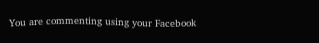You are commenting using your Facebook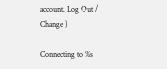account. Log Out /  Change )

Connecting to %s